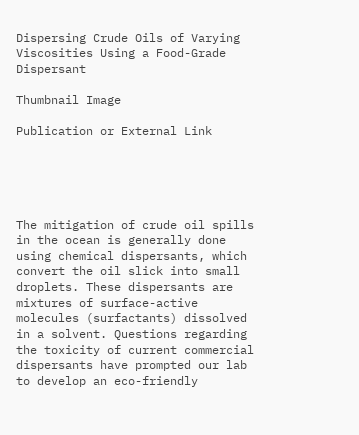Dispersing Crude Oils of Varying Viscosities Using a Food-Grade Dispersant

Thumbnail Image

Publication or External Link





The mitigation of crude oil spills in the ocean is generally done using chemical dispersants, which convert the oil slick into small droplets. These dispersants are mixtures of surface-active molecules (surfactants) dissolved in a solvent. Questions regarding the toxicity of current commercial dispersants have prompted our lab to develop an eco-friendly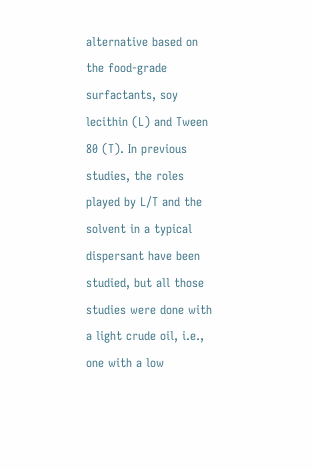alternative based on the food-grade surfactants, soy lecithin (L) and Tween 80 (T). In previous studies, the roles played by L/T and the solvent in a typical dispersant have been studied, but all those studies were done with a light crude oil, i.e., one with a low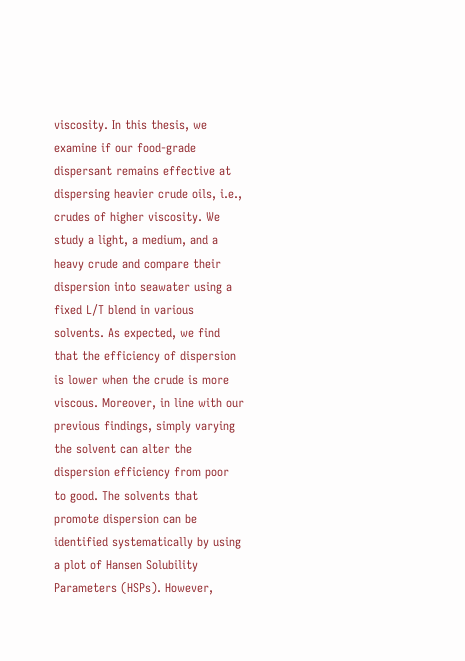viscosity. In this thesis, we examine if our food-grade dispersant remains effective at dispersing heavier crude oils, i.e., crudes of higher viscosity. We study a light, a medium, and a heavy crude and compare their dispersion into seawater using a fixed L/T blend in various solvents. As expected, we find that the efficiency of dispersion is lower when the crude is more viscous. Moreover, in line with our previous findings, simply varying the solvent can alter the dispersion efficiency from poor to good. The solvents that promote dispersion can be identified systematically by using a plot of Hansen Solubility Parameters (HSPs). However,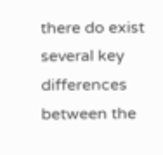there do exist several key differences between the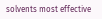solvents most effective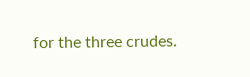for the three crudes.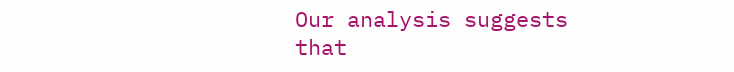Our analysis suggests that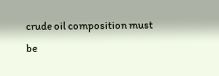crude oil composition must be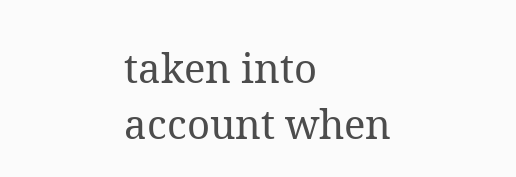taken into account when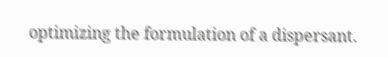optimizing the formulation of a dispersant.